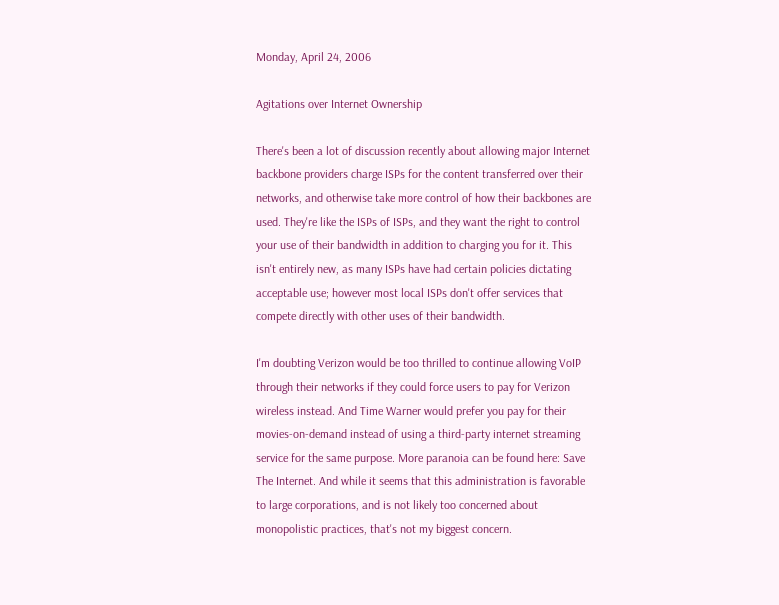Monday, April 24, 2006

Agitations over Internet Ownership

There's been a lot of discussion recently about allowing major Internet backbone providers charge ISPs for the content transferred over their networks, and otherwise take more control of how their backbones are used. They're like the ISPs of ISPs, and they want the right to control your use of their bandwidth in addition to charging you for it. This isn't entirely new, as many ISPs have had certain policies dictating acceptable use; however most local ISPs don't offer services that compete directly with other uses of their bandwidth.

I'm doubting Verizon would be too thrilled to continue allowing VoIP through their networks if they could force users to pay for Verizon wireless instead. And Time Warner would prefer you pay for their movies-on-demand instead of using a third-party internet streaming service for the same purpose. More paranoia can be found here: Save The Internet. And while it seems that this administration is favorable to large corporations, and is not likely too concerned about monopolistic practices, that's not my biggest concern.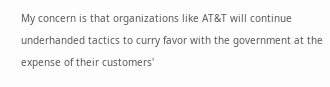My concern is that organizations like AT&T will continue underhanded tactics to curry favor with the government at the expense of their customers'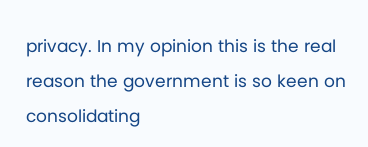privacy. In my opinion this is the real reason the government is so keen on consolidating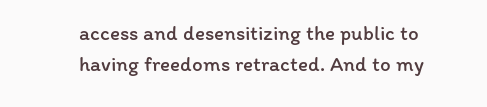access and desensitizing the public to having freedoms retracted. And to my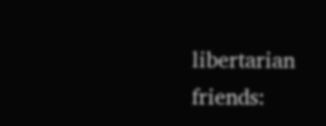libertarian friends: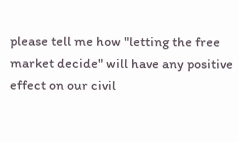please tell me how "letting the free market decide" will have any positive effect on our civil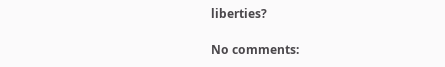liberties?

No comments: